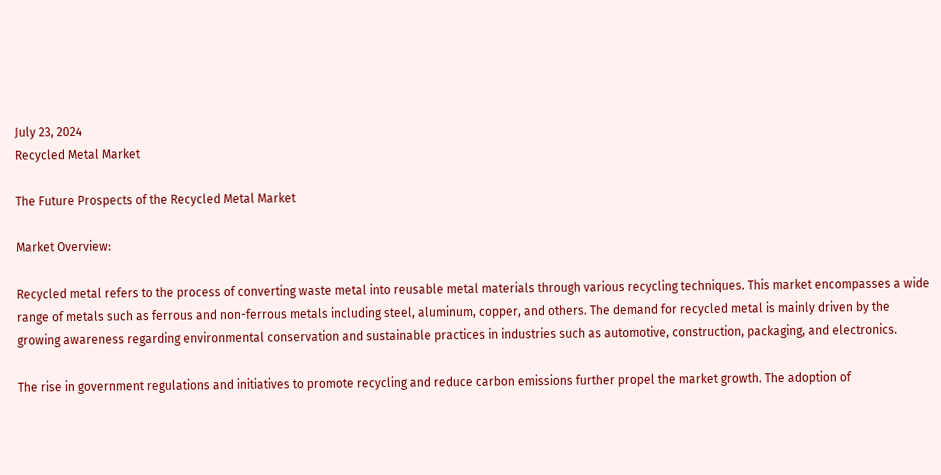July 23, 2024
Recycled Metal Market

The Future Prospects of the Recycled Metal Market

Market Overview:

Recycled metal refers to the process of converting waste metal into reusable metal materials through various recycling techniques. This market encompasses a wide range of metals such as ferrous and non-ferrous metals including steel, aluminum, copper, and others. The demand for recycled metal is mainly driven by the growing awareness regarding environmental conservation and sustainable practices in industries such as automotive, construction, packaging, and electronics.

The rise in government regulations and initiatives to promote recycling and reduce carbon emissions further propel the market growth. The adoption of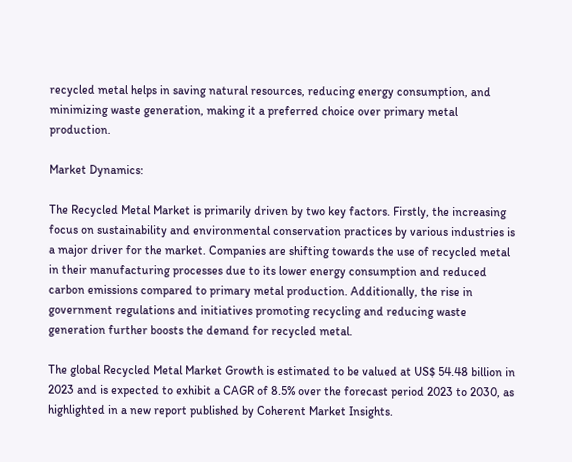recycled metal helps in saving natural resources, reducing energy consumption, and minimizing waste generation, making it a preferred choice over primary metal production.

Market Dynamics:

The Recycled Metal Market is primarily driven by two key factors. Firstly, the increasing focus on sustainability and environmental conservation practices by various industries is a major driver for the market. Companies are shifting towards the use of recycled metal in their manufacturing processes due to its lower energy consumption and reduced carbon emissions compared to primary metal production. Additionally, the rise in government regulations and initiatives promoting recycling and reducing waste generation further boosts the demand for recycled metal.

The global Recycled Metal Market Growth is estimated to be valued at US$ 54.48 billion in 2023 and is expected to exhibit a CAGR of 8.5% over the forecast period 2023 to 2030, as highlighted in a new report published by Coherent Market Insights.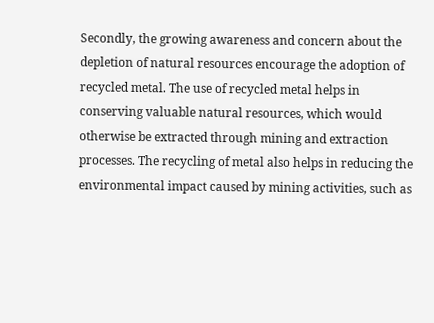Secondly, the growing awareness and concern about the depletion of natural resources encourage the adoption of recycled metal. The use of recycled metal helps in conserving valuable natural resources, which would otherwise be extracted through mining and extraction processes. The recycling of metal also helps in reducing the environmental impact caused by mining activities, such as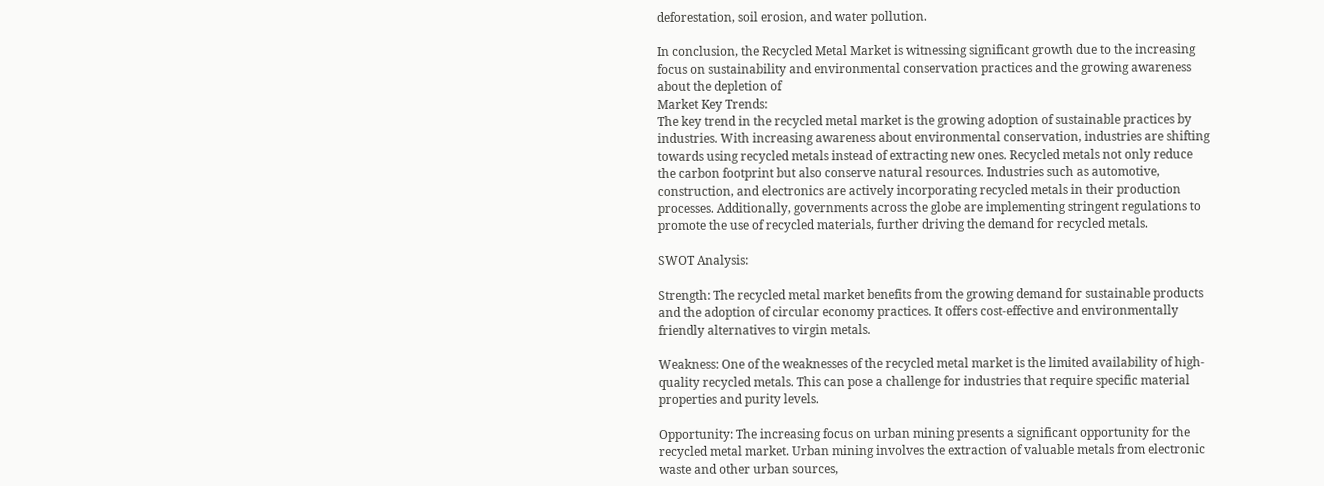deforestation, soil erosion, and water pollution.

In conclusion, the Recycled Metal Market is witnessing significant growth due to the increasing focus on sustainability and environmental conservation practices and the growing awareness about the depletion of
Market Key Trends:
The key trend in the recycled metal market is the growing adoption of sustainable practices by industries. With increasing awareness about environmental conservation, industries are shifting towards using recycled metals instead of extracting new ones. Recycled metals not only reduce the carbon footprint but also conserve natural resources. Industries such as automotive, construction, and electronics are actively incorporating recycled metals in their production processes. Additionally, governments across the globe are implementing stringent regulations to promote the use of recycled materials, further driving the demand for recycled metals.

SWOT Analysis:

Strength: The recycled metal market benefits from the growing demand for sustainable products and the adoption of circular economy practices. It offers cost-effective and environmentally friendly alternatives to virgin metals.

Weakness: One of the weaknesses of the recycled metal market is the limited availability of high-quality recycled metals. This can pose a challenge for industries that require specific material properties and purity levels.

Opportunity: The increasing focus on urban mining presents a significant opportunity for the recycled metal market. Urban mining involves the extraction of valuable metals from electronic waste and other urban sources,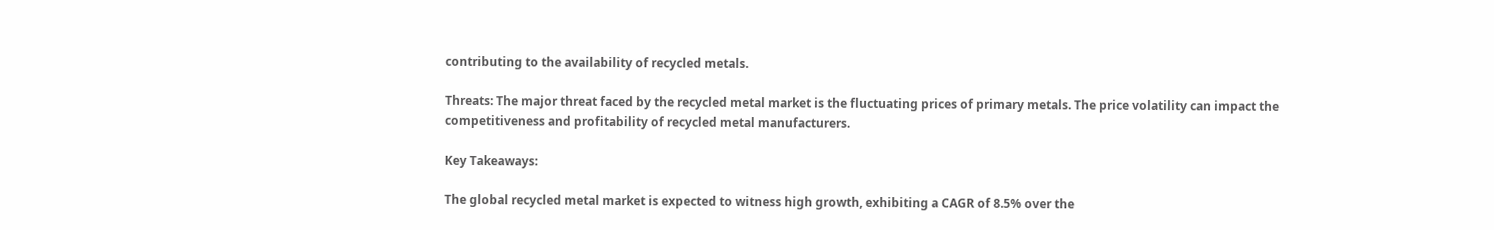contributing to the availability of recycled metals.

Threats: The major threat faced by the recycled metal market is the fluctuating prices of primary metals. The price volatility can impact the competitiveness and profitability of recycled metal manufacturers.

Key Takeaways:

The global recycled metal market is expected to witness high growth, exhibiting a CAGR of 8.5% over the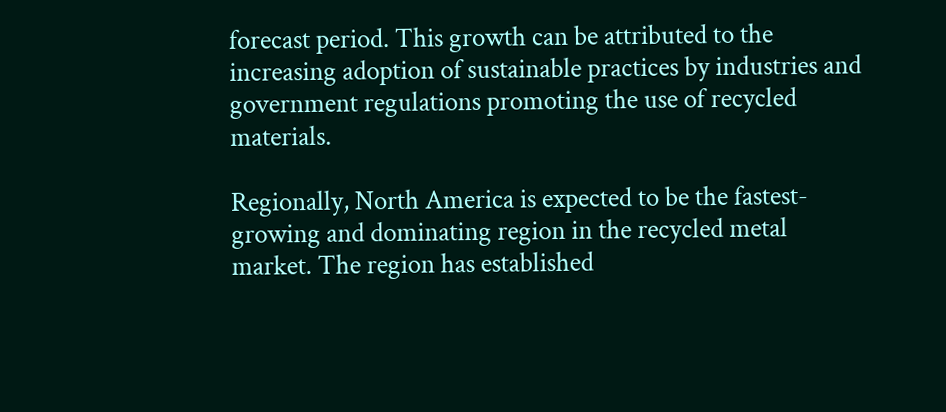forecast period. This growth can be attributed to the increasing adoption of sustainable practices by industries and government regulations promoting the use of recycled materials.

Regionally, North America is expected to be the fastest-growing and dominating region in the recycled metal market. The region has established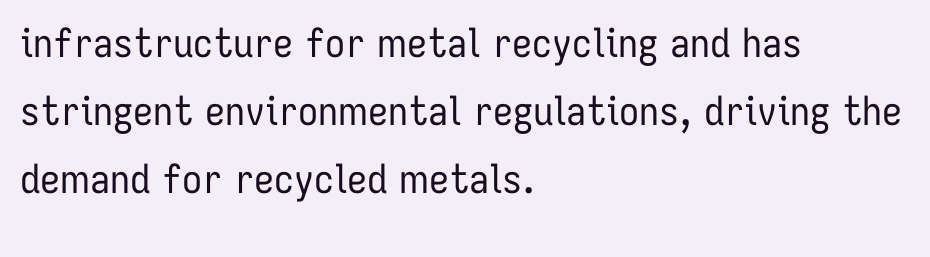infrastructure for metal recycling and has stringent environmental regulations, driving the demand for recycled metals.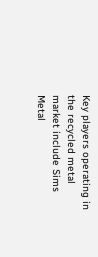Key players operating in the recycled metal market include Sims Metal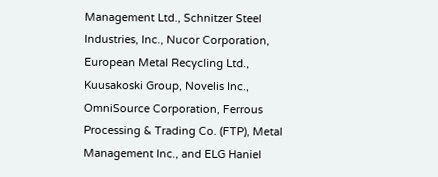Management Ltd., Schnitzer Steel Industries, Inc., Nucor Corporation, European Metal Recycling Ltd., Kuusakoski Group, Novelis Inc., OmniSource Corporation, Ferrous Processing & Trading Co. (FTP), Metal Management Inc., and ELG Haniel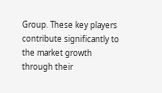Group. These key players contribute significantly to the market growth through their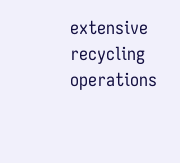extensive recycling operations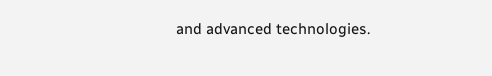and advanced technologies.